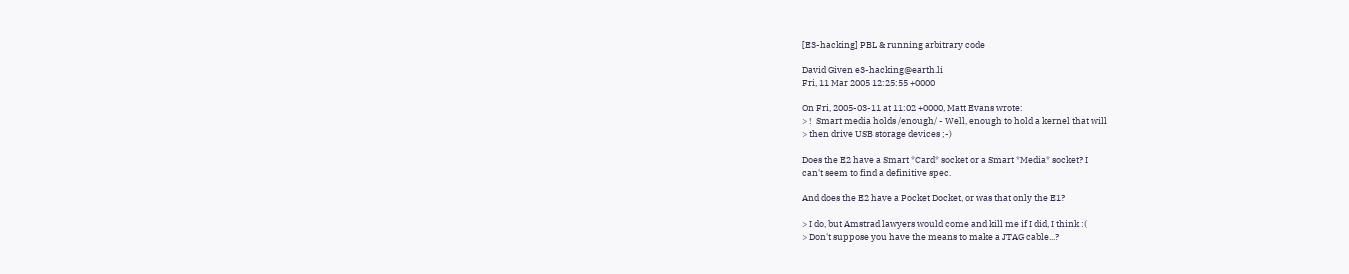[E3-hacking] PBL & running arbitrary code

David Given e3-hacking@earth.li
Fri, 11 Mar 2005 12:25:55 +0000

On Fri, 2005-03-11 at 11:02 +0000, Matt Evans wrote:
> !  Smart media holds /enough/ - Well, enough to hold a kernel that will
> then drive USB storage devices ;-)

Does the E2 have a Smart *Card* socket or a Smart *Media* socket? I
can't seem to find a definitive spec.

And does the E2 have a Pocket Docket, or was that only the E1?

> I do, but Amstrad lawyers would come and kill me if I did, I think :(
> Don't suppose you have the means to make a JTAG cable...?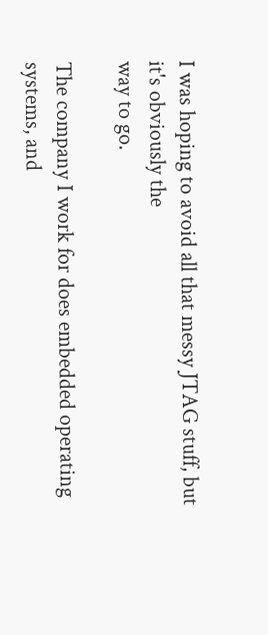I was hoping to avoid all that messy JTAG stuff, but it's obviously the
way to go.

The company I work for does embedded operating systems, and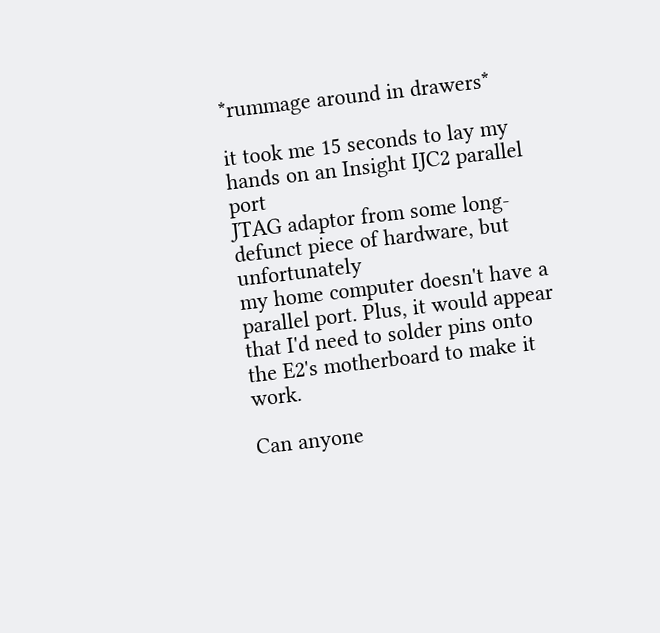*rummage around in drawers*

it took me 15 seconds to lay my hands on an Insight IJC2 parallel port
JTAG adaptor from some long-defunct piece of hardware, but unfortunately
my home computer doesn't have a parallel port. Plus, it would appear
that I'd need to solder pins onto the E2's motherboard to make it work.

Can anyone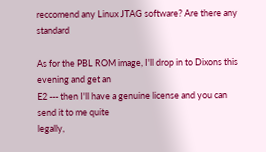reccomend any Linux JTAG software? Are there any standard

As for the PBL ROM image, I'll drop in to Dixons this evening and get an
E2 --- then I'll have a genuine license and you can send it to me quite
legally,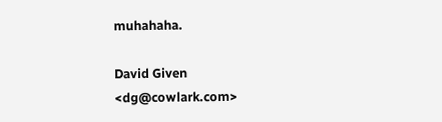muhahaha.

David Given <dg@cowlark.com>